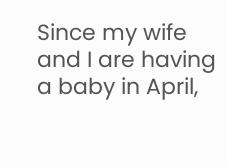Since my wife and I are having a baby in April,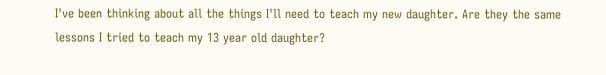I've been thinking about all the things I'll need to teach my new daughter. Are they the same lessons I tried to teach my 13 year old daughter?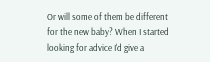Or will some of them be different for the new baby? When I started looking for advice I'd give a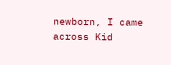newborn, I came across Kid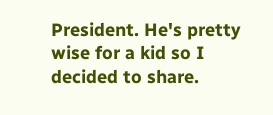President. He's pretty wise for a kid so I decided to share.